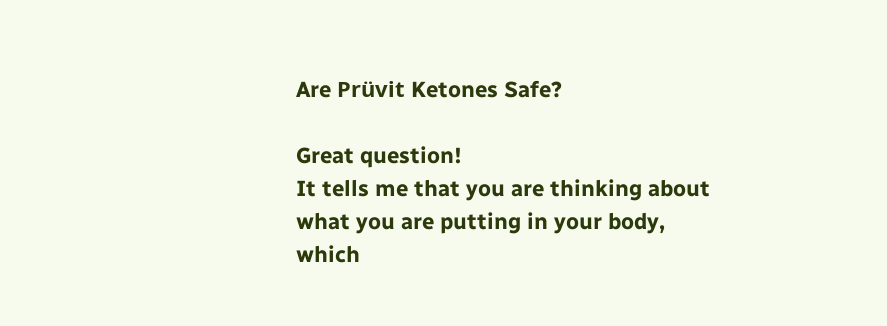Are Prüvit Ketones Safe?

Great question!
It tells me that you are thinking about what you are putting in your body, which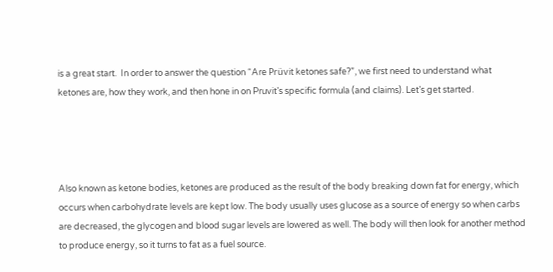is a great start.  In order to answer the question “Are Prüvit ketones safe?”, we first need to understand what ketones are, how they work, and then hone in on Pruvit’s specific formula (and claims). Let’s get started.




Also known as ketone bodies, ketones are produced as the result of the body breaking down fat for energy, which occurs when carbohydrate levels are kept low. The body usually uses glucose as a source of energy so when carbs are decreased, the glycogen and blood sugar levels are lowered as well. The body will then look for another method to produce energy, so it turns to fat as a fuel source.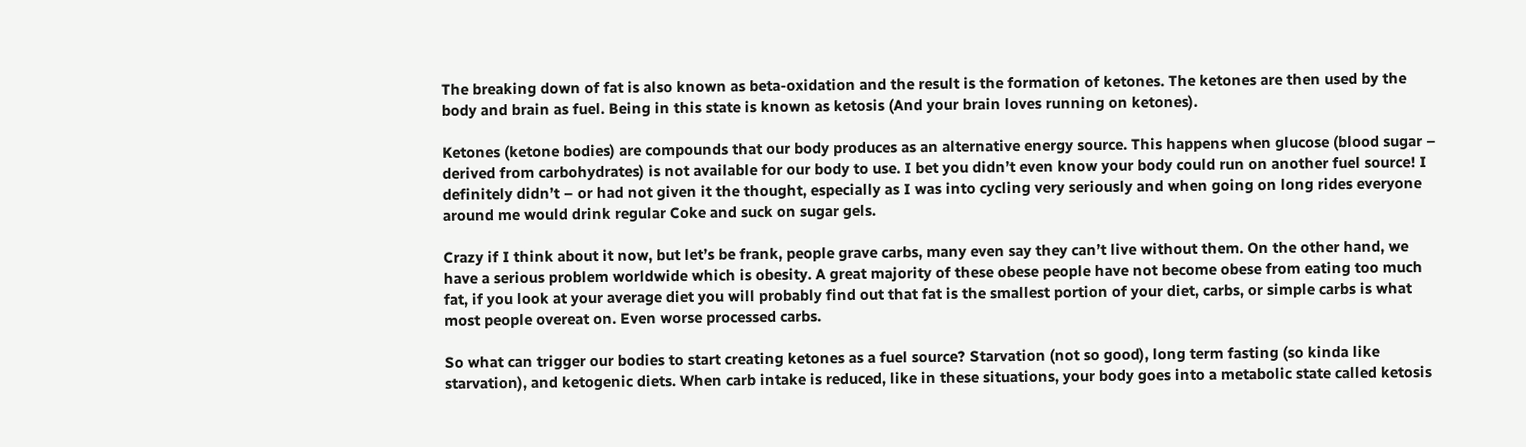The breaking down of fat is also known as beta-oxidation and the result is the formation of ketones. The ketones are then used by the body and brain as fuel. Being in this state is known as ketosis (And your brain loves running on ketones).

Ketones (ketone bodies) are compounds that our body produces as an alternative energy source. This happens when glucose (blood sugar – derived from carbohydrates) is not available for our body to use. I bet you didn’t even know your body could run on another fuel source! I definitely didn’t – or had not given it the thought, especially as I was into cycling very seriously and when going on long rides everyone around me would drink regular Coke and suck on sugar gels.

Crazy if I think about it now, but let’s be frank, people grave carbs, many even say they can’t live without them. On the other hand, we have a serious problem worldwide which is obesity. A great majority of these obese people have not become obese from eating too much fat, if you look at your average diet you will probably find out that fat is the smallest portion of your diet, carbs, or simple carbs is what most people overeat on. Even worse processed carbs.

So what can trigger our bodies to start creating ketones as a fuel source? Starvation (not so good), long term fasting (so kinda like starvation), and ketogenic diets. When carb intake is reduced, like in these situations, your body goes into a metabolic state called ketosis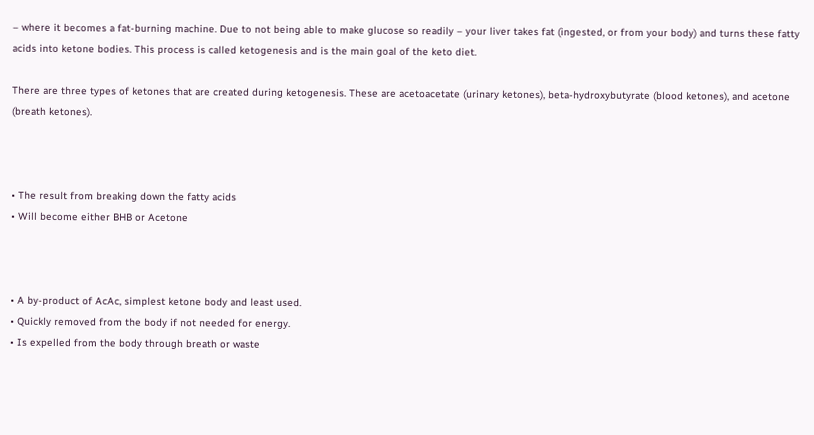– where it becomes a fat-burning machine. Due to not being able to make glucose so readily – your liver takes fat (ingested, or from your body) and turns these fatty acids into ketone bodies. This process is called ketogenesis and is the main goal of the keto diet.

There are three types of ketones that are created during ketogenesis. These are acetoacetate (urinary ketones), beta-hydroxybutyrate (blood ketones), and acetone (breath ketones).



• The result from breaking down the fatty acids
• Will become either BHB or Acetone



• A by-product of AcAc, simplest ketone body and least used.
• Quickly removed from the body if not needed for energy.
• Is expelled from the body through breath or waste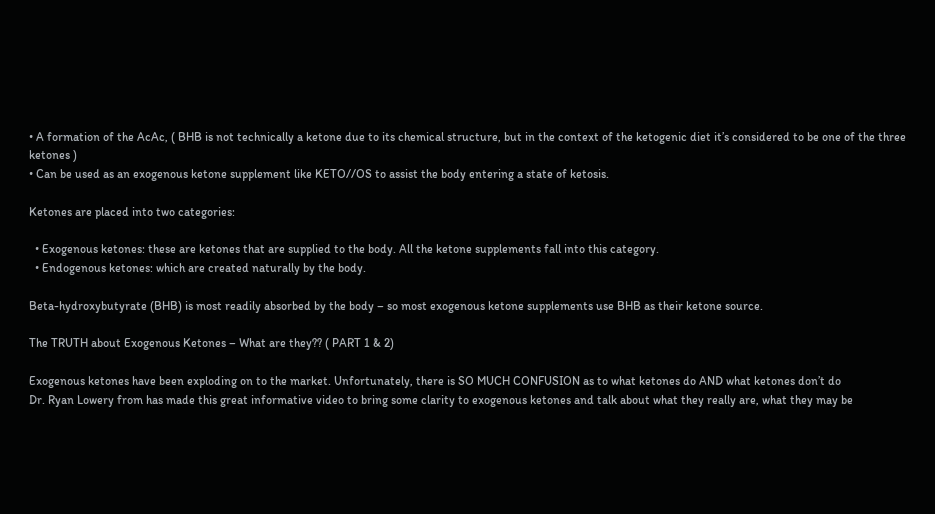• A formation of the AcAc, ( BHB is not technically a ketone due to its chemical structure, but in the context of the ketogenic diet it’s considered to be one of the three ketones )
• Can be used as an exogenous ketone supplement like KETO//OS to assist the body entering a state of ketosis.

Ketones are placed into two categories:

  • Exogenous ketones: these are ketones that are supplied to the body. All the ketone supplements fall into this category.
  • Endogenous ketones: which are created naturally by the body.

Beta-hydroxybutyrate (BHB) is most readily absorbed by the body – so most exogenous ketone supplements use BHB as their ketone source.

The TRUTH about Exogenous Ketones – What are they?? ( PART 1 & 2)

Exogenous ketones have been exploding on to the market. Unfortunately, there is SO MUCH CONFUSION as to what ketones do AND what ketones don’t do
Dr. Ryan Lowery from has made this great informative video to bring some clarity to exogenous ketones and talk about what they really are, what they may be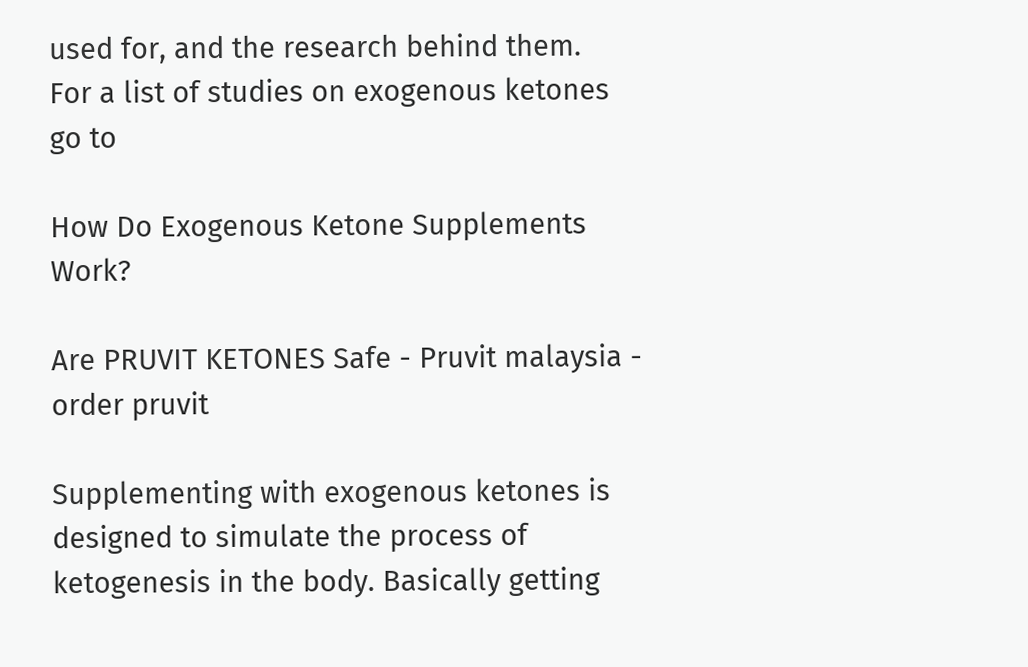used for, and the research behind them.
For a list of studies on exogenous ketones go to

How Do Exogenous Ketone Supplements Work?

Are PRUVIT KETONES Safe - Pruvit malaysia - order pruvit

Supplementing with exogenous ketones is designed to simulate the process of ketogenesis in the body. Basically getting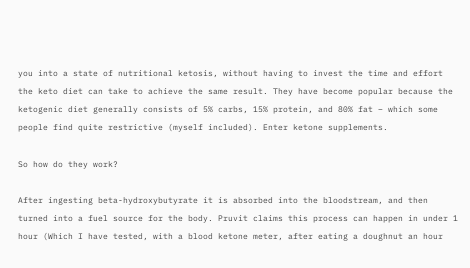you into a state of nutritional ketosis, without having to invest the time and effort the keto diet can take to achieve the same result. They have become popular because the ketogenic diet generally consists of 5% carbs, 15% protein, and 80% fat – which some people find quite restrictive (myself included). Enter ketone supplements.

So how do they work?

After ingesting beta-hydroxybutyrate it is absorbed into the bloodstream, and then turned into a fuel source for the body. Pruvit claims this process can happen in under 1 hour (Which I have tested, with a blood ketone meter, after eating a doughnut an hour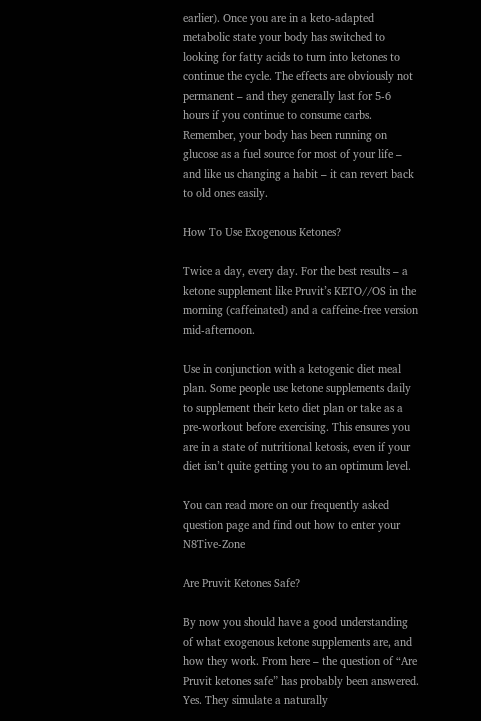earlier). Once you are in a keto-adapted metabolic state your body has switched to looking for fatty acids to turn into ketones to continue the cycle. The effects are obviously not permanent – and they generally last for 5-6 hours if you continue to consume carbs. Remember, your body has been running on glucose as a fuel source for most of your life – and like us changing a habit – it can revert back to old ones easily.

How To Use Exogenous Ketones?

Twice a day, every day. For the best results – a ketone supplement like Pruvit’s KETO//OS in the morning (caffeinated) and a caffeine-free version mid-afternoon.

Use in conjunction with a ketogenic diet meal plan. Some people use ketone supplements daily to supplement their keto diet plan or take as a pre-workout before exercising. This ensures you are in a state of nutritional ketosis, even if your diet isn’t quite getting you to an optimum level.

You can read more on our frequently asked question page and find out how to enter your N8Tive-Zone

Are Pruvit Ketones Safe?

By now you should have a good understanding of what exogenous ketone supplements are, and how they work. From here – the question of “Are Pruvit ketones safe” has probably been answered. Yes. They simulate a naturally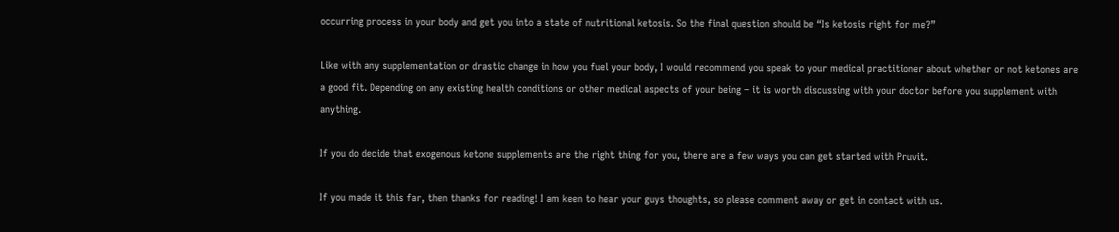occurring process in your body and get you into a state of nutritional ketosis. So the final question should be “Is ketosis right for me?”

Like with any supplementation or drastic change in how you fuel your body, I would recommend you speak to your medical practitioner about whether or not ketones are a good fit. Depending on any existing health conditions or other medical aspects of your being – it is worth discussing with your doctor before you supplement with anything.

If you do decide that exogenous ketone supplements are the right thing for you, there are a few ways you can get started with Pruvit.

If you made it this far, then thanks for reading! I am keen to hear your guys thoughts, so please comment away or get in contact with us.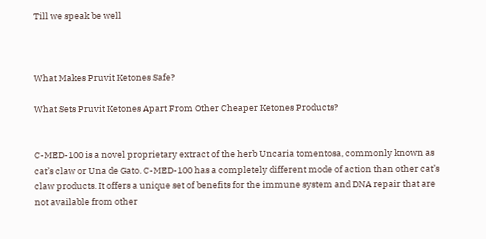Till we speak be well



What Makes Pruvit Ketones Safe?

What Sets Pruvit Ketones Apart From Other Cheaper Ketones Products?


C-MED-100 is a novel proprietary extract of the herb Uncaria tomentosa, commonly known as cat’s claw or Una de Gato. C-MED-100 has a completely different mode of action than other cat’s claw products. It offers a unique set of benefits for the immune system and DNA repair that are not available from other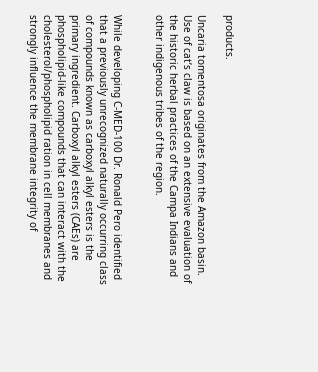products.

Uncaria tomentosa originates from the Amazon basin. Use of cat’s claw is based on an extensive evaluation of the historic herbal practices of the Campa Indians and other indigenous tribes of the region.


While developing C-MED-100 Dr. Ronald Pero identified that a previously unrecognized naturally occurring class of compounds known as carboxyl alkyl esters is the primary ingredient. Carboxyl alkyl esters (CAEs) are phospholipid-like compounds that can interact with the cholesterol/phospholipid ration in cell membranes and strongly influence the membrane integrity of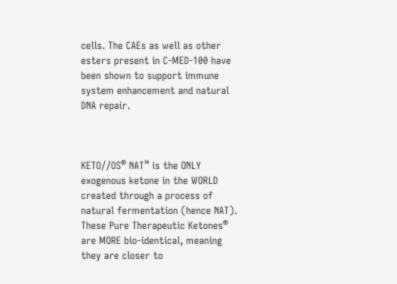cells. The CAEs as well as other esters present in C-MED-100 have been shown to support immune system enhancement and natural DNA repair.



KETO//OS® NAT™ is the ONLY exogenous ketone in the WORLD created through a process of natural fermentation (hence NAT). These Pure Therapeutic Ketones® are MORE bio-identical, meaning they are closer to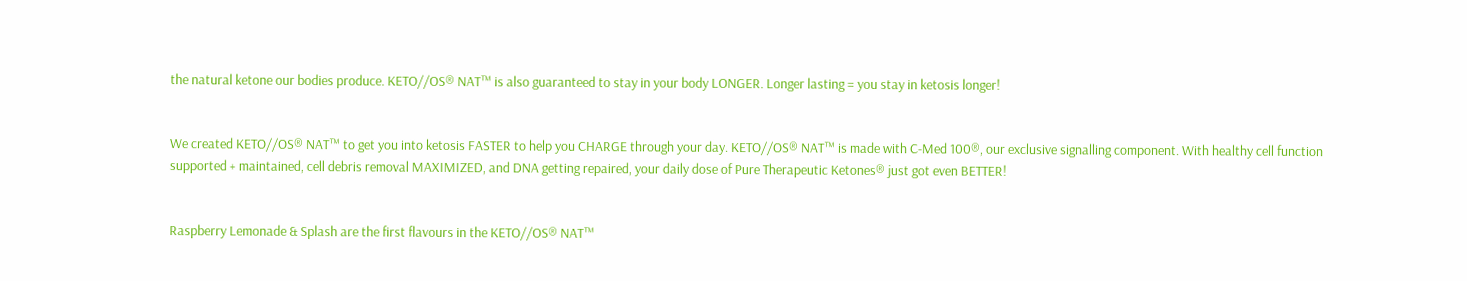the natural ketone our bodies produce. KETO//OS® NAT™ is also guaranteed to stay in your body LONGER. Longer lasting = you stay in ketosis longer!


We created KETO//OS® NAT™ to get you into ketosis FASTER to help you CHARGE through your day. KETO//OS® NAT™ is made with C-Med 100®, our exclusive signalling component. With healthy cell function supported + maintained, cell debris removal MAXIMIZED, and DNA getting repaired, your daily dose of Pure Therapeutic Ketones® just got even BETTER!


Raspberry Lemonade & Splash are the first flavours in the KETO//OS® NAT™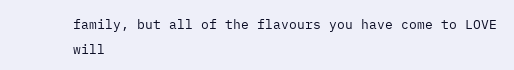family, but all of the flavours you have come to LOVE will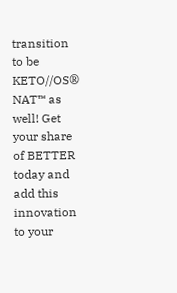transition to be KETO//OS® NAT™ as well! Get your share of BETTER today and add this innovation to your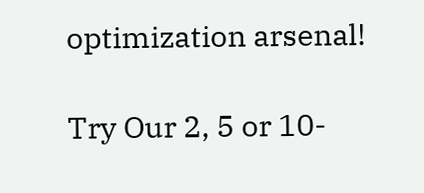optimization arsenal!

Try Our 2, 5 or 10-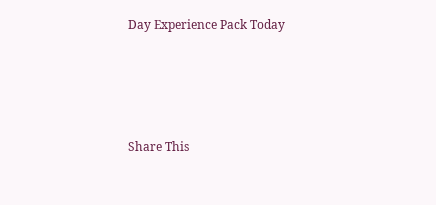Day Experience Pack Today




Share This